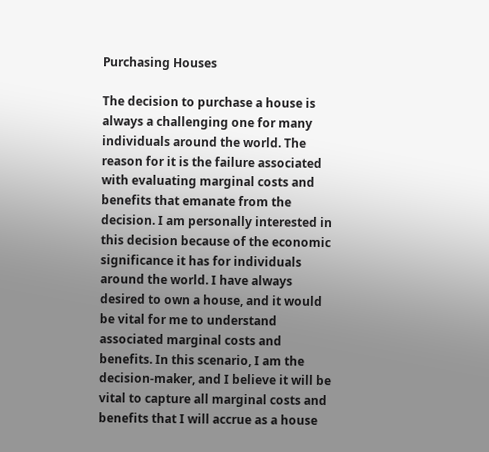Purchasing Houses

The decision to purchase a house is always a challenging one for many individuals around the world. The reason for it is the failure associated with evaluating marginal costs and benefits that emanate from the decision. I am personally interested in this decision because of the economic significance it has for individuals around the world. I have always desired to own a house, and it would be vital for me to understand associated marginal costs and benefits. In this scenario, I am the decision-maker, and I believe it will be vital to capture all marginal costs and benefits that I will accrue as a house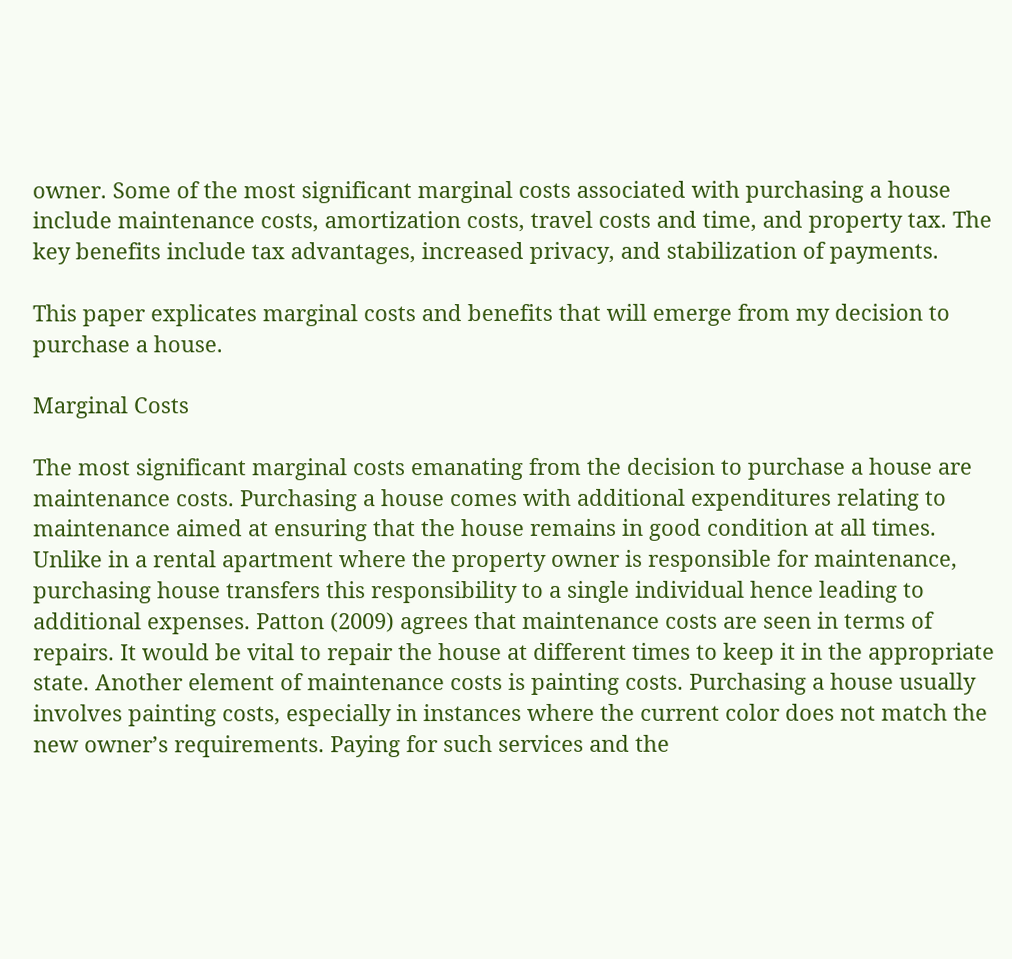owner. Some of the most significant marginal costs associated with purchasing a house include maintenance costs, amortization costs, travel costs and time, and property tax. The key benefits include tax advantages, increased privacy, and stabilization of payments.

This paper explicates marginal costs and benefits that will emerge from my decision to purchase a house.

Marginal Costs

The most significant marginal costs emanating from the decision to purchase a house are maintenance costs. Purchasing a house comes with additional expenditures relating to maintenance aimed at ensuring that the house remains in good condition at all times. Unlike in a rental apartment where the property owner is responsible for maintenance, purchasing house transfers this responsibility to a single individual hence leading to additional expenses. Patton (2009) agrees that maintenance costs are seen in terms of repairs. It would be vital to repair the house at different times to keep it in the appropriate state. Another element of maintenance costs is painting costs. Purchasing a house usually involves painting costs, especially in instances where the current color does not match the new owner’s requirements. Paying for such services and the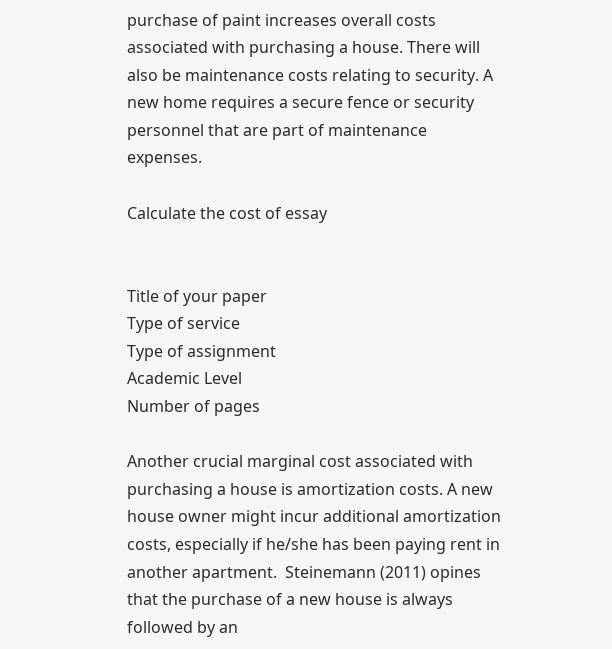purchase of paint increases overall costs associated with purchasing a house. There will also be maintenance costs relating to security. A new home requires a secure fence or security personnel that are part of maintenance expenses.

Calculate the cost of essay


Title of your paper
Type of service
Type of assignment
Academic Level
Number of pages

Another crucial marginal cost associated with purchasing a house is amortization costs. A new house owner might incur additional amortization costs, especially if he/she has been paying rent in another apartment.  Steinemann (2011) opines that the purchase of a new house is always followed by an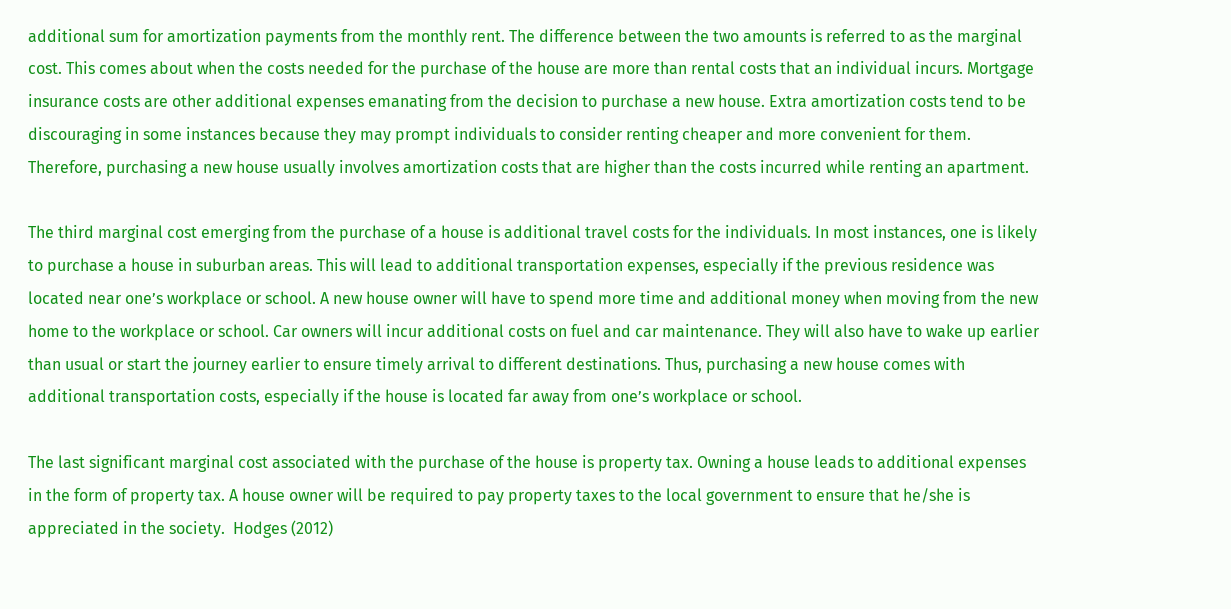additional sum for amortization payments from the monthly rent. The difference between the two amounts is referred to as the marginal cost. This comes about when the costs needed for the purchase of the house are more than rental costs that an individual incurs. Mortgage insurance costs are other additional expenses emanating from the decision to purchase a new house. Extra amortization costs tend to be discouraging in some instances because they may prompt individuals to consider renting cheaper and more convenient for them. Therefore, purchasing a new house usually involves amortization costs that are higher than the costs incurred while renting an apartment.

The third marginal cost emerging from the purchase of a house is additional travel costs for the individuals. In most instances, one is likely to purchase a house in suburban areas. This will lead to additional transportation expenses, especially if the previous residence was located near one’s workplace or school. A new house owner will have to spend more time and additional money when moving from the new home to the workplace or school. Car owners will incur additional costs on fuel and car maintenance. They will also have to wake up earlier than usual or start the journey earlier to ensure timely arrival to different destinations. Thus, purchasing a new house comes with additional transportation costs, especially if the house is located far away from one’s workplace or school.

The last significant marginal cost associated with the purchase of the house is property tax. Owning a house leads to additional expenses in the form of property tax. A house owner will be required to pay property taxes to the local government to ensure that he/she is appreciated in the society.  Hodges (2012)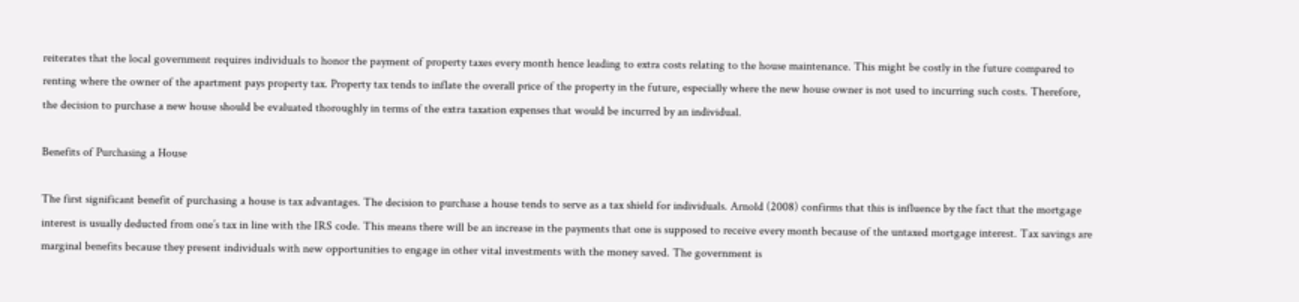reiterates that the local government requires individuals to honor the payment of property taxes every month hence leading to extra costs relating to the house maintenance. This might be costly in the future compared to renting where the owner of the apartment pays property tax. Property tax tends to inflate the overall price of the property in the future, especially where the new house owner is not used to incurring such costs. Therefore, the decision to purchase a new house should be evaluated thoroughly in terms of the extra taxation expenses that would be incurred by an individual.

Benefits of Purchasing a House

The first significant benefit of purchasing a house is tax advantages. The decision to purchase a house tends to serve as a tax shield for individuals. Arnold (2008) confirms that this is influence by the fact that the mortgage interest is usually deducted from one’s tax in line with the IRS code. This means there will be an increase in the payments that one is supposed to receive every month because of the untaxed mortgage interest. Tax savings are marginal benefits because they present individuals with new opportunities to engage in other vital investments with the money saved. The government is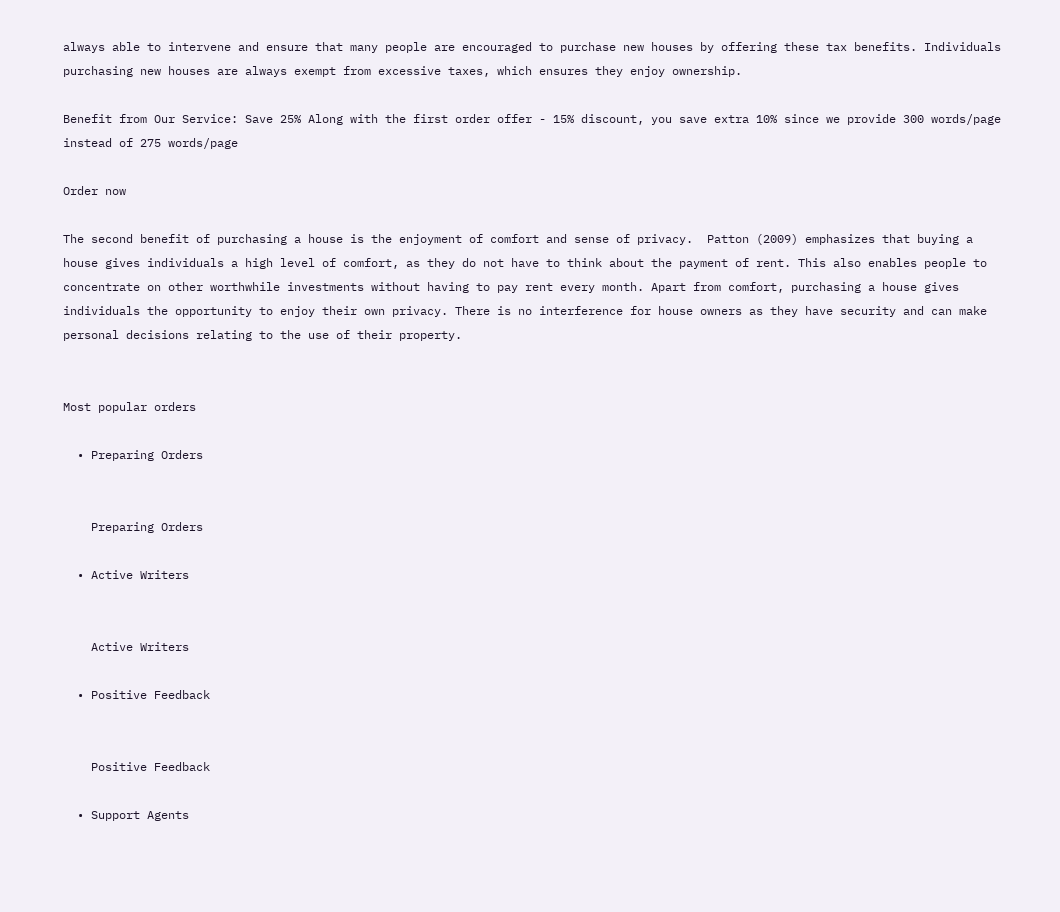always able to intervene and ensure that many people are encouraged to purchase new houses by offering these tax benefits. Individuals purchasing new houses are always exempt from excessive taxes, which ensures they enjoy ownership.

Benefit from Our Service: Save 25% Along with the first order offer - 15% discount, you save extra 10% since we provide 300 words/page instead of 275 words/page

Order now

The second benefit of purchasing a house is the enjoyment of comfort and sense of privacy.  Patton (2009) emphasizes that buying a house gives individuals a high level of comfort, as they do not have to think about the payment of rent. This also enables people to concentrate on other worthwhile investments without having to pay rent every month. Apart from comfort, purchasing a house gives individuals the opportunity to enjoy their own privacy. There is no interference for house owners as they have security and can make personal decisions relating to the use of their property.


Most popular orders

  • Preparing Orders


    Preparing Orders

  • Active Writers


    Active Writers

  • Positive Feedback


    Positive Feedback

  • Support Agents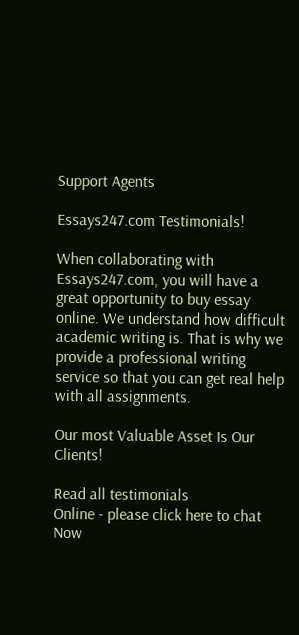Support Agents

Essays247.com Testimonials!

When collaborating with Essays247.com, you will have a great opportunity to buy essay online. We understand how difficult academic writing is. That is why we provide a professional writing service so that you can get real help with all assignments.

Our most Valuable Asset Is Our Clients!

Read all testimonials
Online - please click here to chat
Now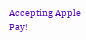Accepting Apple Pay!